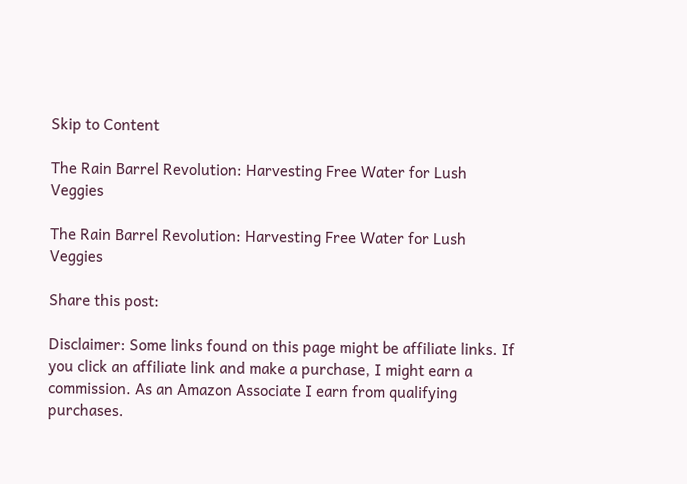Skip to Content

The Rain Barrel Revolution: Harvesting Free Water for Lush Veggies

The Rain Barrel Revolution: Harvesting Free Water for Lush Veggies

Share this post:

Disclaimer: Some links found on this page might be affiliate links. If you click an affiliate link and make a purchase, I might earn a commission. As an Amazon Associate I earn from qualifying purchases.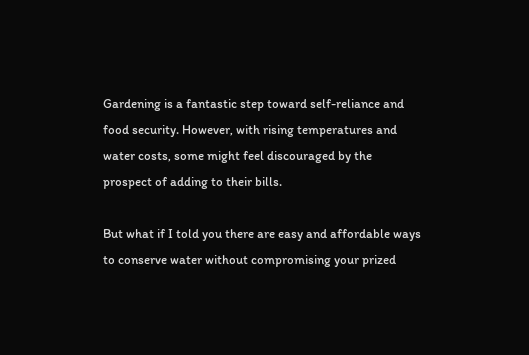Gardening is a fantastic step toward self-reliance and food security. However, with rising temperatures and water costs, some might feel discouraged by the prospect of adding to their bills.

But what if I told you there are easy and affordable ways to conserve water without compromising your prized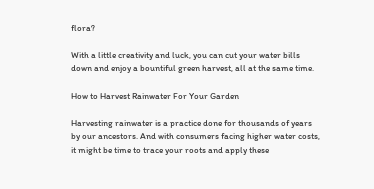flora?

With a little creativity and luck, you can cut your water bills down and enjoy a bountiful green harvest, all at the same time.

How to Harvest Rainwater For Your Garden

Harvesting rainwater is a practice done for thousands of years by our ancestors. And with consumers facing higher water costs, it might be time to trace your roots and apply these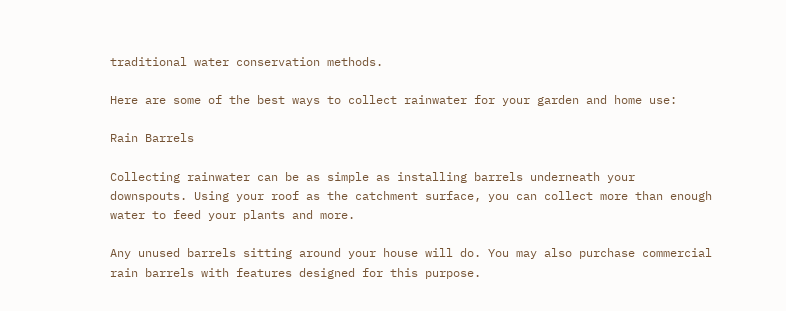traditional water conservation methods.

Here are some of the best ways to collect rainwater for your garden and home use:

Rain Barrels

Collecting rainwater can be as simple as installing barrels underneath your downspouts. Using your roof as the catchment surface, you can collect more than enough water to feed your plants and more.

Any unused barrels sitting around your house will do. You may also purchase commercial rain barrels with features designed for this purpose.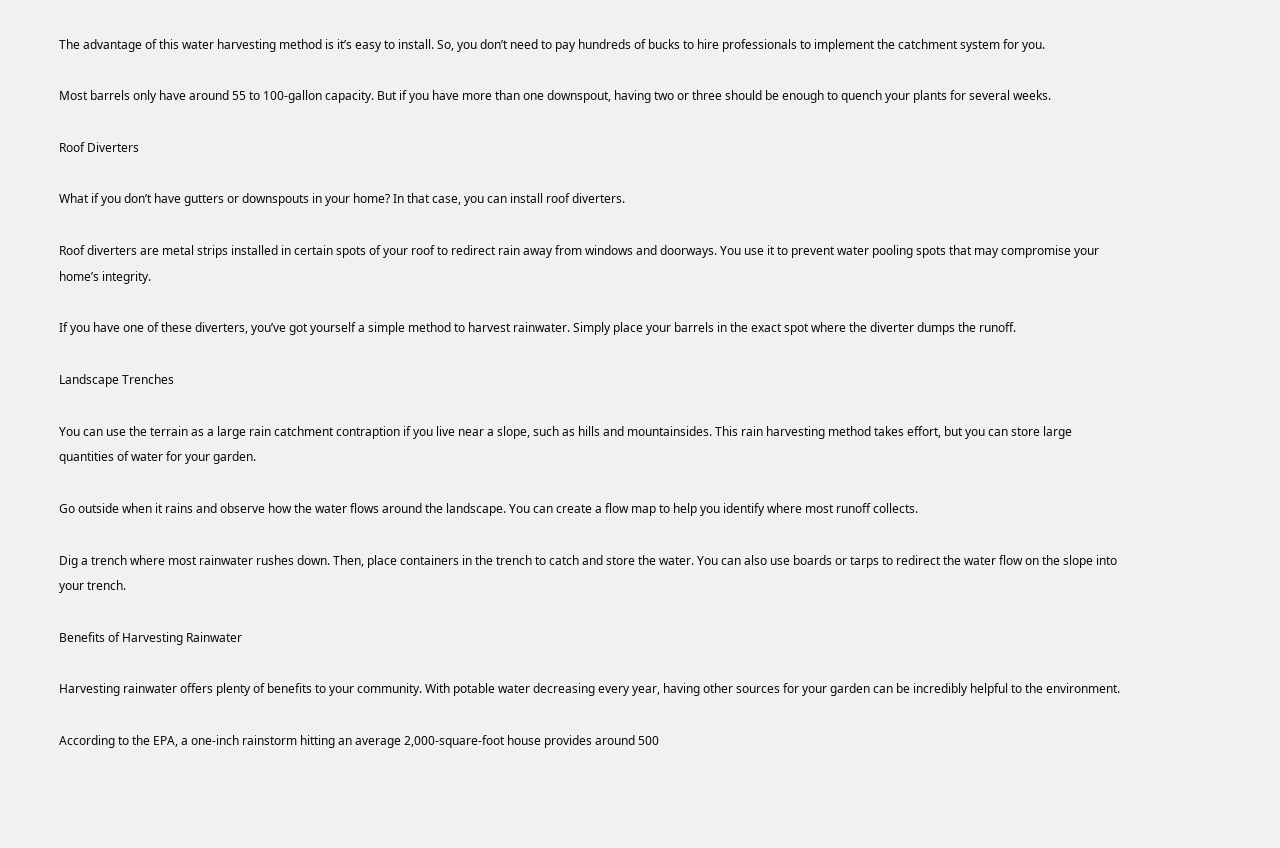The advantage of this water harvesting method is it’s easy to install. So, you don’t need to pay hundreds of bucks to hire professionals to implement the catchment system for you.

Most barrels only have around 55 to 100-gallon capacity. But if you have more than one downspout, having two or three should be enough to quench your plants for several weeks.

Roof Diverters

What if you don’t have gutters or downspouts in your home? In that case, you can install roof diverters.

Roof diverters are metal strips installed in certain spots of your roof to redirect rain away from windows and doorways. You use it to prevent water pooling spots that may compromise your home’s integrity.

If you have one of these diverters, you’ve got yourself a simple method to harvest rainwater. Simply place your barrels in the exact spot where the diverter dumps the runoff.

Landscape Trenches

You can use the terrain as a large rain catchment contraption if you live near a slope, such as hills and mountainsides. This rain harvesting method takes effort, but you can store large quantities of water for your garden.

Go outside when it rains and observe how the water flows around the landscape. You can create a flow map to help you identify where most runoff collects.

Dig a trench where most rainwater rushes down. Then, place containers in the trench to catch and store the water. You can also use boards or tarps to redirect the water flow on the slope into your trench.

Benefits of Harvesting Rainwater

Harvesting rainwater offers plenty of benefits to your community. With potable water decreasing every year, having other sources for your garden can be incredibly helpful to the environment.

According to the EPA, a one-inch rainstorm hitting an average 2,000-square-foot house provides around 500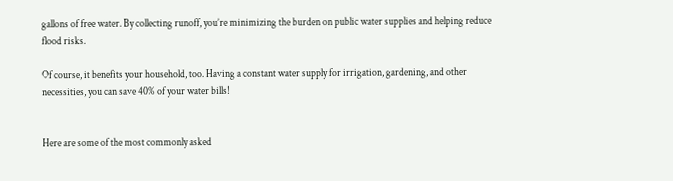gallons of free water. By collecting runoff, you’re minimizing the burden on public water supplies and helping reduce flood risks.

Of course, it benefits your household, too. Having a constant water supply for irrigation, gardening, and other necessities, you can save 40% of your water bills!


Here are some of the most commonly asked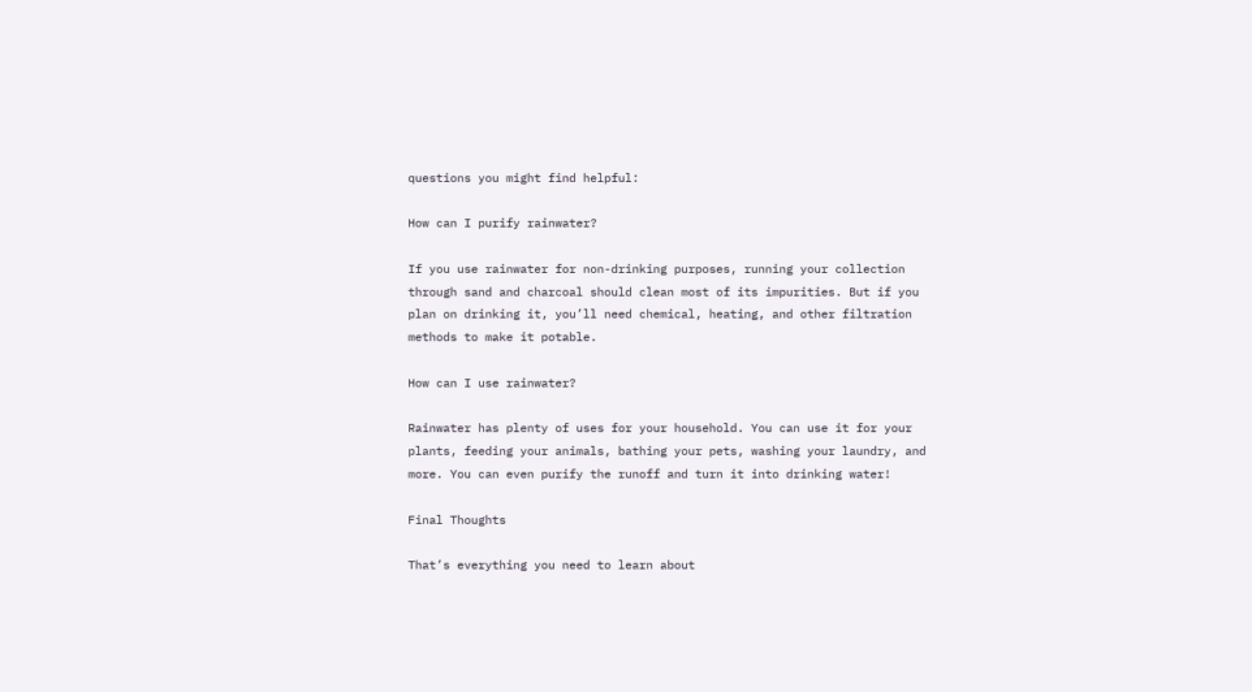questions you might find helpful:

How can I purify rainwater?

If you use rainwater for non-drinking purposes, running your collection through sand and charcoal should clean most of its impurities. But if you plan on drinking it, you’ll need chemical, heating, and other filtration methods to make it potable.

How can I use rainwater?

Rainwater has plenty of uses for your household. You can use it for your plants, feeding your animals, bathing your pets, washing your laundry, and more. You can even purify the runoff and turn it into drinking water!

Final Thoughts

That’s everything you need to learn about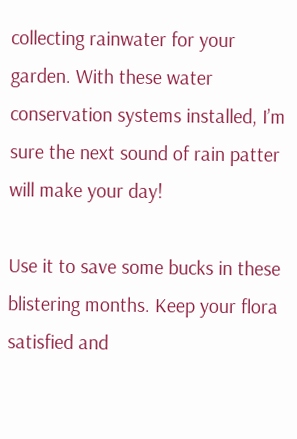collecting rainwater for your garden. With these water conservation systems installed, I’m sure the next sound of rain patter will make your day!

Use it to save some bucks in these blistering months. Keep your flora satisfied and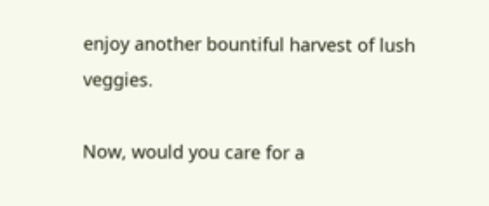enjoy another bountiful harvest of lush veggies.

Now, would you care for a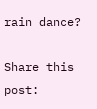rain dance?

Share this post: